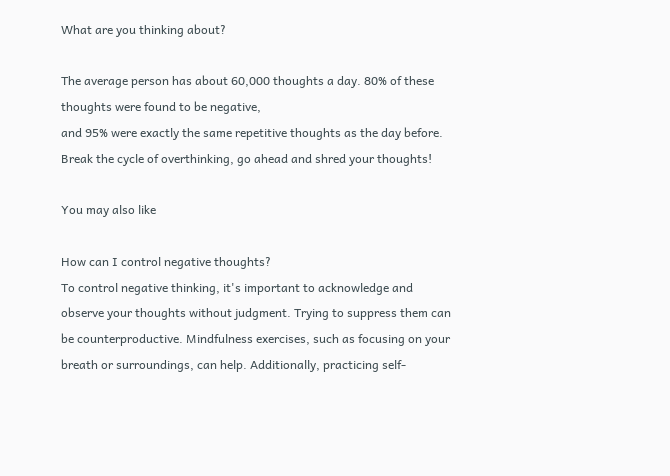What are you thinking about?

The average person has about 60,000 thoughts a day. 80% of these thoughts were found to be negative,
and 95% were exactly the same repetitive thoughts as the day before. Break the cycle of overthinking, go ahead and shred your thoughts!

You may also like

How can I control negative thoughts?
To control negative thinking, it's important to acknowledge and observe your thoughts without judgment. Trying to suppress them can be counterproductive. Mindfulness exercises, such as focusing on your breath or surroundings, can help. Additionally, practicing self-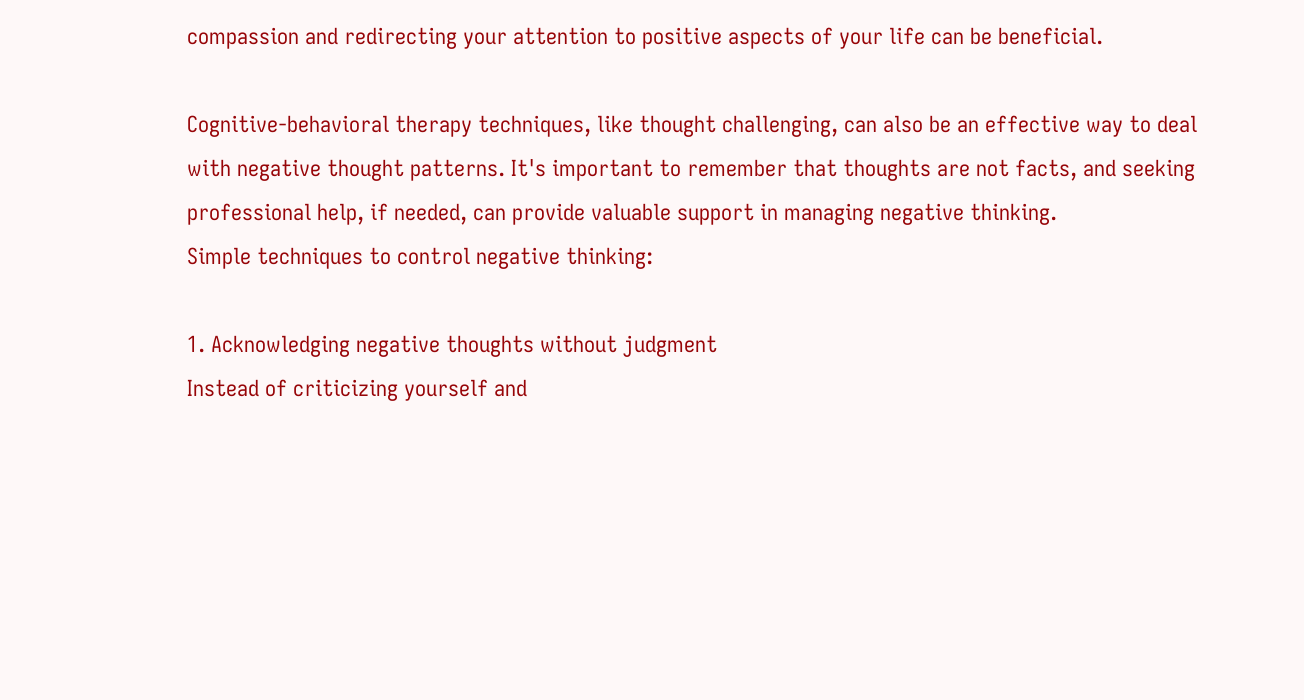compassion and redirecting your attention to positive aspects of your life can be beneficial.

Cognitive-behavioral therapy techniques, like thought challenging, can also be an effective way to deal with negative thought patterns. It's important to remember that thoughts are not facts, and seeking professional help, if needed, can provide valuable support in managing negative thinking.
Simple techniques to control negative thinking:

1. Acknowledging negative thoughts without judgment
Instead of criticizing yourself and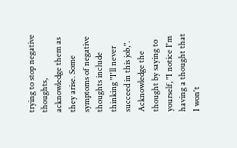trying to stop negative thoughts, acknowledge them as they arise. Some symptoms of negative thoughts include thinking "I'll never succeed in this job,". Acknowledge the thought by saying to yourself, "I notice I'm having a thought that I won't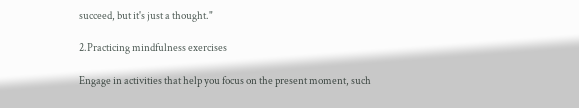succeed, but it's just a thought."

2.Practicing mindfulness exercises

Engage in activities that help you focus on the present moment, such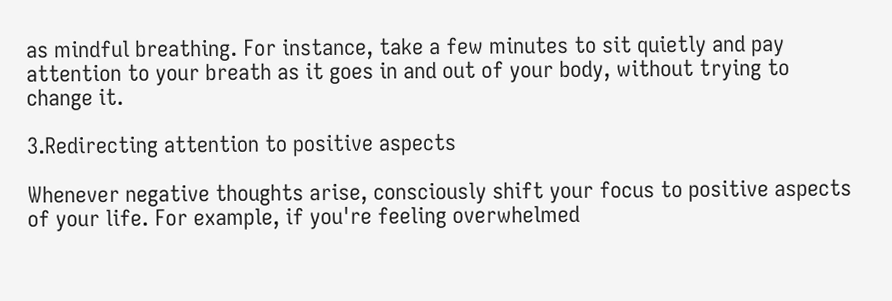as mindful breathing. For instance, take a few minutes to sit quietly and pay attention to your breath as it goes in and out of your body, without trying to change it.

3.Redirecting attention to positive aspects

Whenever negative thoughts arise, consciously shift your focus to positive aspects of your life. For example, if you're feeling overwhelmed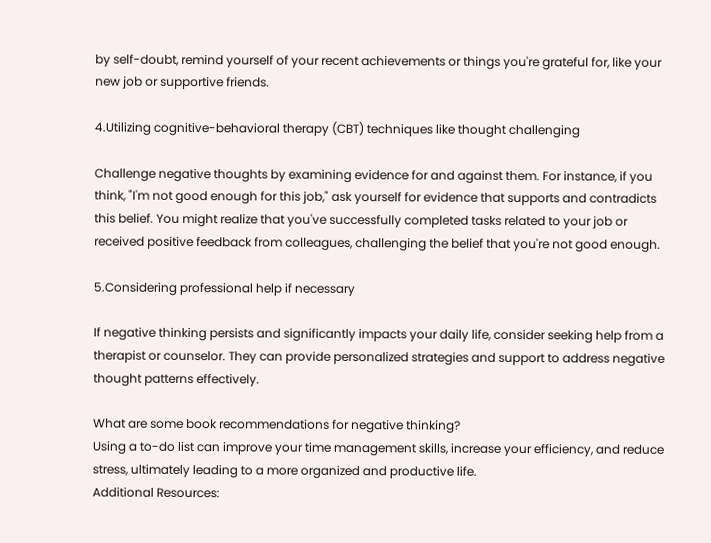by self-doubt, remind yourself of your recent achievements or things you're grateful for, like your new job or supportive friends.

4.Utilizing cognitive-behavioral therapy (CBT) techniques like thought challenging

Challenge negative thoughts by examining evidence for and against them. For instance, if you think, "I'm not good enough for this job," ask yourself for evidence that supports and contradicts this belief. You might realize that you've successfully completed tasks related to your job or received positive feedback from colleagues, challenging the belief that you're not good enough.

5.Considering professional help if necessary

If negative thinking persists and significantly impacts your daily life, consider seeking help from a therapist or counselor. They can provide personalized strategies and support to address negative thought patterns effectively.

What are some book recommendations for negative thinking?
Using a to-do list can improve your time management skills, increase your efficiency, and reduce stress, ultimately leading to a more organized and productive life.
Additional Resources: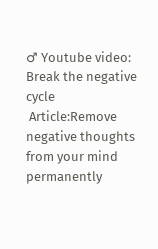♂ Youtube video: Break the negative cycle
 Article:Remove negative thoughts from your mind permanently